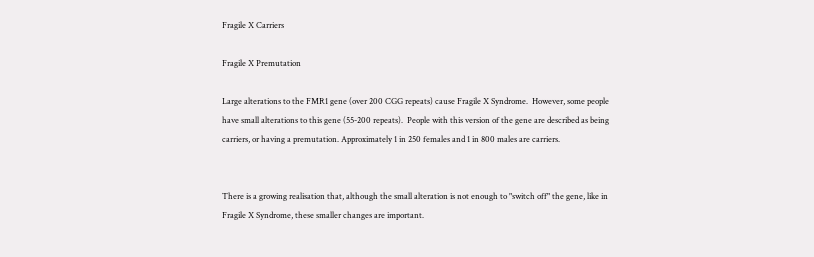Fragile X Carriers

Fragile X Premutation

Large alterations to the FMR1 gene (over 200 CGG repeats) cause Fragile X Syndrome.  However, some people have small alterations to this gene (55-200 repeats).  People with this version of the gene are described as being carriers, or having a premutation. Approximately 1 in 250 females and 1 in 800 males are carriers.


There is a growing realisation that, although the small alteration is not enough to "switch off" the gene, like in Fragile X Syndrome, these smaller changes are important.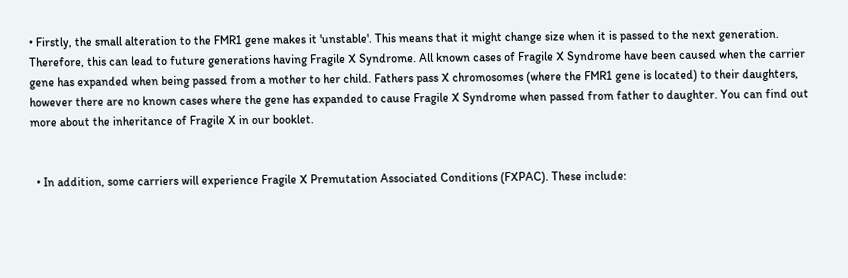• Firstly, the small alteration to the FMR1 gene makes it 'unstable'. This means that it might change size when it is passed to the next generation. Therefore, this can lead to future generations having Fragile X Syndrome. All known cases of Fragile X Syndrome have been caused when the carrier gene has expanded when being passed from a mother to her child. Fathers pass X chromosomes (where the FMR1 gene is located) to their daughters, however there are no known cases where the gene has expanded to cause Fragile X Syndrome when passed from father to daughter. You can find out more about the inheritance of Fragile X in our booklet.


  • In addition, some carriers will experience Fragile X Premutation Associated Conditions (FXPAC). These include: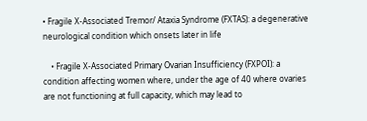• Fragile X-Associated Tremor/ Ataxia Syndrome (FXTAS): a degenerative neurological condition which onsets later in life

    • Fragile X-Associated Primary Ovarian Insufficiency (FXPOI): a condition affecting women where, under the age of 40 where ovaries are not functioning at full capacity, which may lead to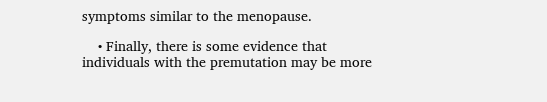symptoms similar to the menopause.

    • Finally, there is some evidence that individuals with the premutation may be more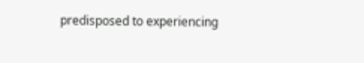predisposed to experiencing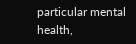particular mental health,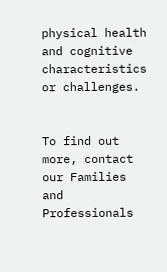physical health and cognitive characteristics or challenges.


To find out more, contact our Families and Professionals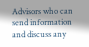Advisors who can send information and discuss any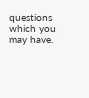questions which you may have.